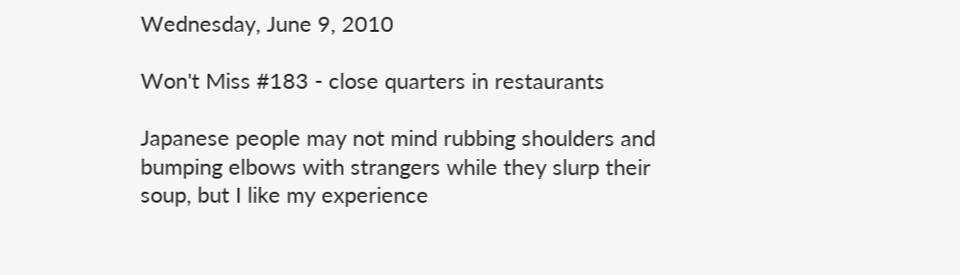Wednesday, June 9, 2010

Won't Miss #183 - close quarters in restaurants

Japanese people may not mind rubbing shoulders and bumping elbows with strangers while they slurp their soup, but I like my experience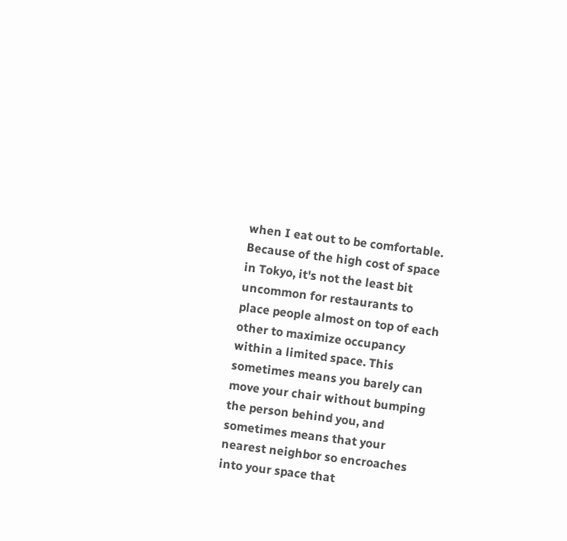when I eat out to be comfortable. Because of the high cost of space in Tokyo, it's not the least bit uncommon for restaurants to place people almost on top of each other to maximize occupancy within a limited space. This sometimes means you barely can move your chair without bumping the person behind you, and sometimes means that your nearest neighbor so encroaches into your space that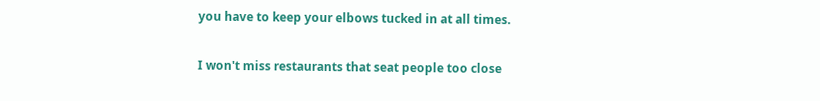you have to keep your elbows tucked in at all times.

I won't miss restaurants that seat people too close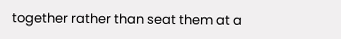together rather than seat them at a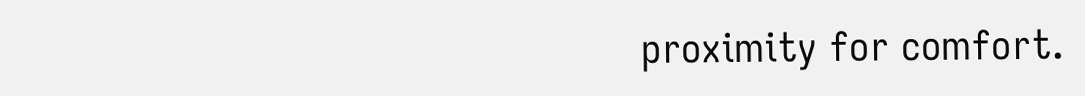proximity for comfort.